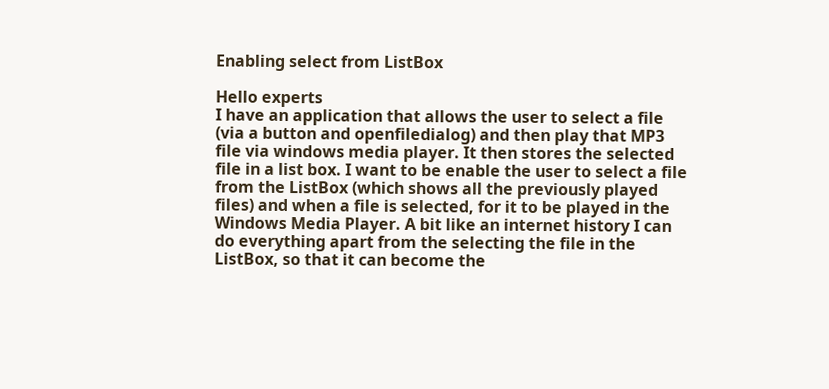Enabling select from ListBox

Hello experts
I have an application that allows the user to select a file (via a button and openfiledialog) and then play that MP3 file via windows media player. It then stores the selected file in a list box. I want to be enable the user to select a file from the ListBox (which shows all the previously played files) and when a file is selected, for it to be played in the Windows Media Player. A bit like an internet history I can do everything apart from the selecting the file in the ListBox, so that it can become the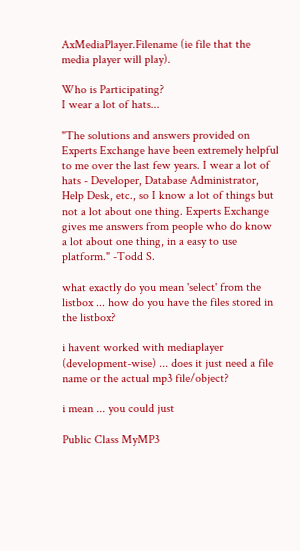AxMediaPlayer.Filename (ie file that the media player will play).

Who is Participating?
I wear a lot of hats...

"The solutions and answers provided on Experts Exchange have been extremely helpful to me over the last few years. I wear a lot of hats - Developer, Database Administrator, Help Desk, etc., so I know a lot of things but not a lot about one thing. Experts Exchange gives me answers from people who do know a lot about one thing, in a easy to use platform." -Todd S.

what exactly do you mean 'select' from the listbox ... how do you have the files stored in the listbox?

i havent worked with mediaplayer (development-wise) ... does it just need a file name or the actual mp3 file/object?

i mean ... you could just

Public Class MyMP3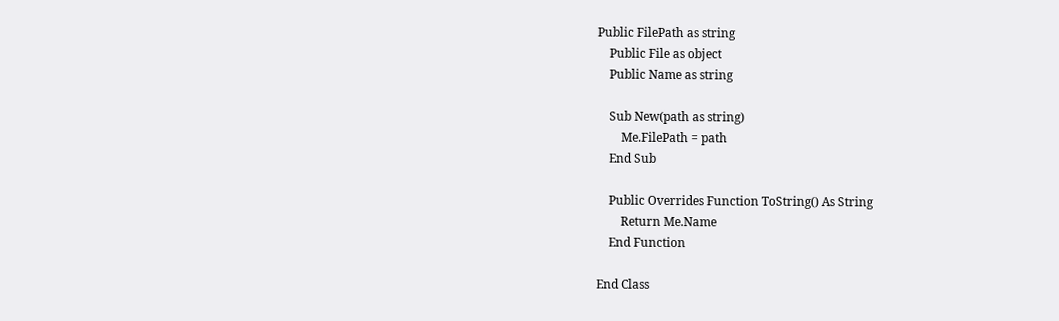Public FilePath as string
    Public File as object
    Public Name as string

    Sub New(path as string)
        Me.FilePath = path
    End Sub

    Public Overrides Function ToString() As String
        Return Me.Name
    End Function

End Class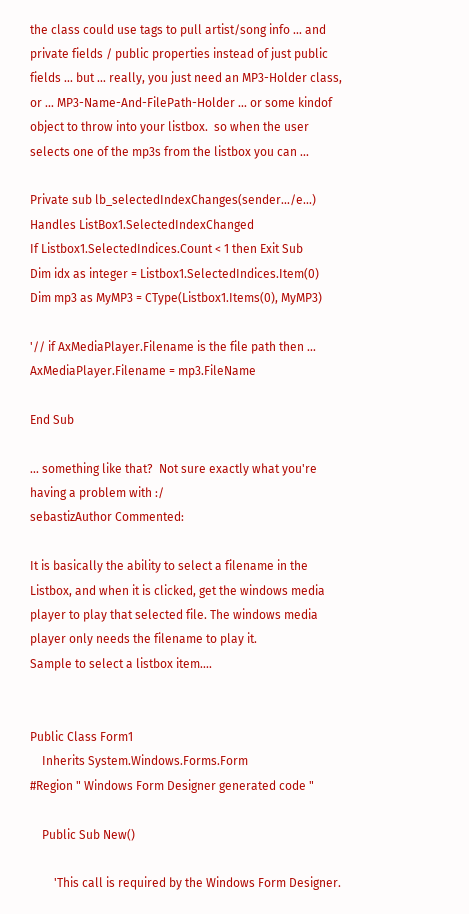the class could use tags to pull artist/song info ... and private fields / public properties instead of just public fields ... but ... really, you just need an MP3-Holder class, or ... MP3-Name-And-FilePath-Holder ... or some kindof object to throw into your listbox.  so when the user selects one of the mp3s from the listbox you can ...

Private sub lb_selectedIndexChanges(sender.../e...) Handles ListBox1.SelectedIndexChanged
If Listbox1.SelectedIndices.Count < 1 then Exit Sub
Dim idx as integer = Listbox1.SelectedIndices.Item(0)
Dim mp3 as MyMP3 = CType(Listbox1.Items(0), MyMP3)

'// if AxMediaPlayer.Filename is the file path then ...
AxMediaPlayer.Filename = mp3.FileName

End Sub

... something like that?  Not sure exactly what you're having a problem with :/
sebastizAuthor Commented:

It is basically the ability to select a filename in the Listbox, and when it is clicked, get the windows media player to play that selected file. The windows media player only needs the filename to play it.
Sample to select a listbox item....


Public Class Form1
    Inherits System.Windows.Forms.Form
#Region " Windows Form Designer generated code "

    Public Sub New()

        'This call is required by the Windows Form Designer.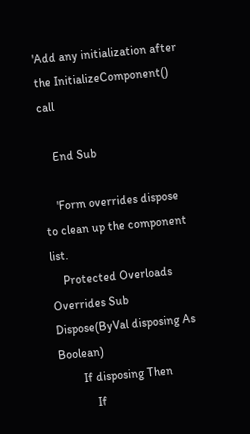'Add any initialization after the InitializeComponent() call

    End Sub

    'Form overrides dispose to clean up the component list.
    Protected Overloads Overrides Sub Dispose(ByVal disposing As Boolean)
        If disposing Then
            If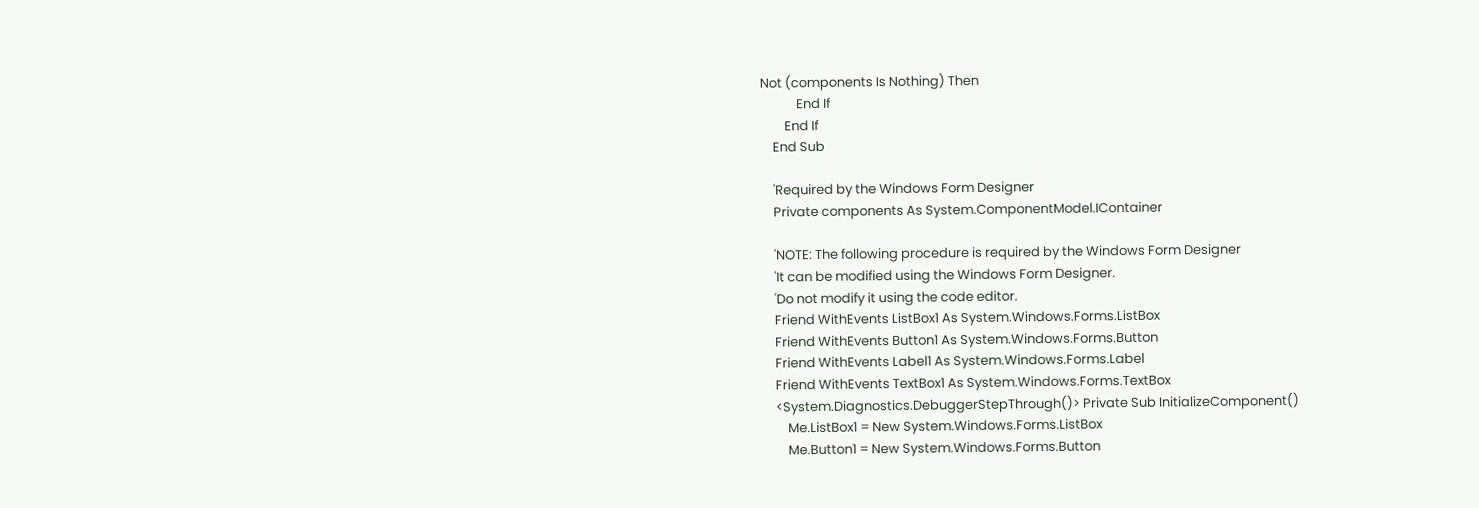Not (components Is Nothing) Then
            End If
        End If
    End Sub

    'Required by the Windows Form Designer
    Private components As System.ComponentModel.IContainer

    'NOTE: The following procedure is required by the Windows Form Designer
    'It can be modified using the Windows Form Designer.
    'Do not modify it using the code editor.
    Friend WithEvents ListBox1 As System.Windows.Forms.ListBox
    Friend WithEvents Button1 As System.Windows.Forms.Button
    Friend WithEvents Label1 As System.Windows.Forms.Label
    Friend WithEvents TextBox1 As System.Windows.Forms.TextBox
    <System.Diagnostics.DebuggerStepThrough()> Private Sub InitializeComponent()
        Me.ListBox1 = New System.Windows.Forms.ListBox
        Me.Button1 = New System.Windows.Forms.Button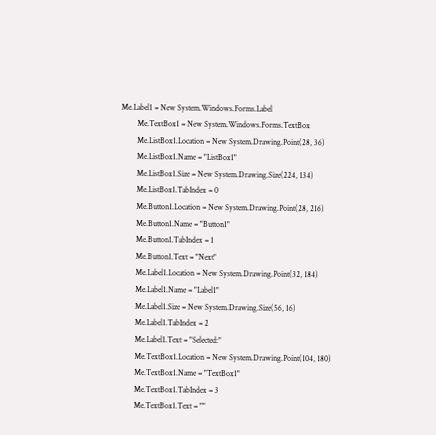Me.Label1 = New System.Windows.Forms.Label
        Me.TextBox1 = New System.Windows.Forms.TextBox
        Me.ListBox1.Location = New System.Drawing.Point(28, 36)
        Me.ListBox1.Name = "ListBox1"
        Me.ListBox1.Size = New System.Drawing.Size(224, 134)
        Me.ListBox1.TabIndex = 0
        Me.Button1.Location = New System.Drawing.Point(28, 216)
        Me.Button1.Name = "Button1"
        Me.Button1.TabIndex = 1
        Me.Button1.Text = "Next"
        Me.Label1.Location = New System.Drawing.Point(32, 184)
        Me.Label1.Name = "Label1"
        Me.Label1.Size = New System.Drawing.Size(56, 16)
        Me.Label1.TabIndex = 2
        Me.Label1.Text = "Selected:"
        Me.TextBox1.Location = New System.Drawing.Point(104, 180)
        Me.TextBox1.Name = "TextBox1"
        Me.TextBox1.TabIndex = 3
        Me.TextBox1.Text = ""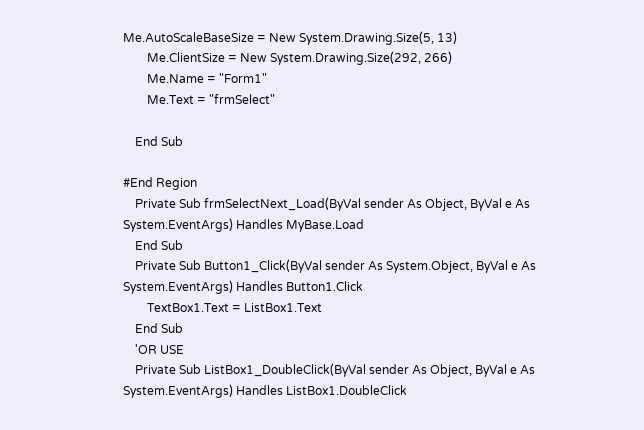Me.AutoScaleBaseSize = New System.Drawing.Size(5, 13)
        Me.ClientSize = New System.Drawing.Size(292, 266)
        Me.Name = "Form1"
        Me.Text = "frmSelect"

    End Sub

#End Region
    Private Sub frmSelectNext_Load(ByVal sender As Object, ByVal e As System.EventArgs) Handles MyBase.Load
    End Sub
    Private Sub Button1_Click(ByVal sender As System.Object, ByVal e As System.EventArgs) Handles Button1.Click
        TextBox1.Text = ListBox1.Text
    End Sub
    'OR USE
    Private Sub ListBox1_DoubleClick(ByVal sender As Object, ByVal e As System.EventArgs) Handles ListBox1.DoubleClick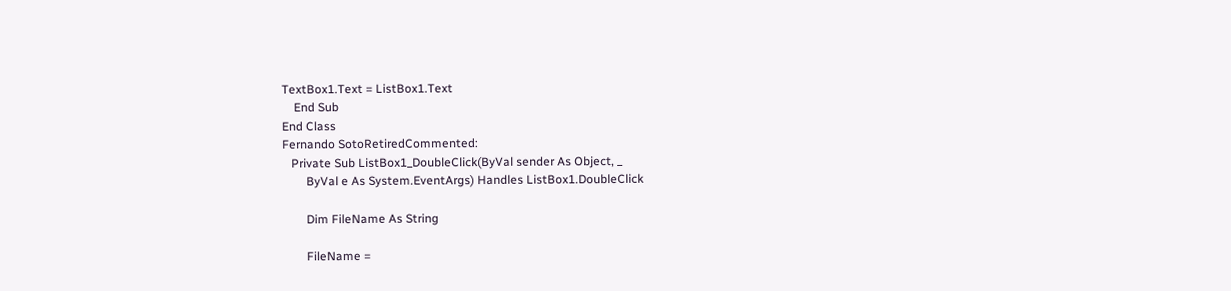TextBox1.Text = ListBox1.Text
    End Sub
End Class
Fernando SotoRetiredCommented:
   Private Sub ListBox1_DoubleClick(ByVal sender As Object, _
        ByVal e As System.EventArgs) Handles ListBox1.DoubleClick

        Dim FileName As String

        FileName =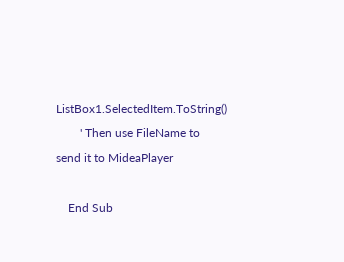ListBox1.SelectedItem.ToString()
        ' Then use FileName to send it to MideaPlayer

    End Sub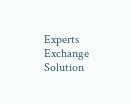Experts Exchange Solution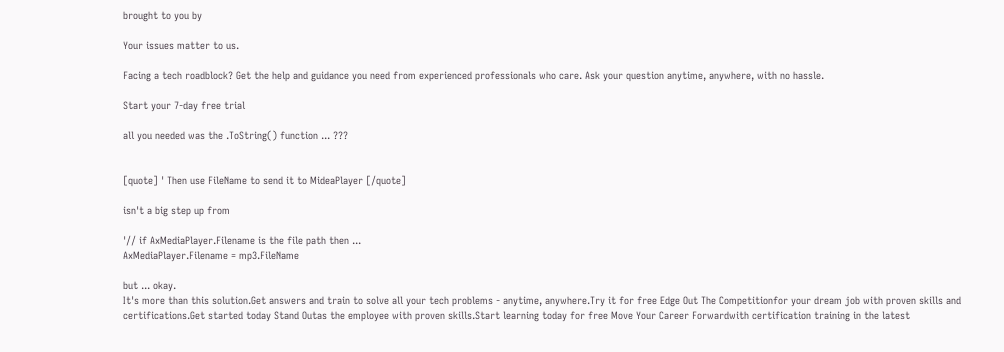brought to you by

Your issues matter to us.

Facing a tech roadblock? Get the help and guidance you need from experienced professionals who care. Ask your question anytime, anywhere, with no hassle.

Start your 7-day free trial

all you needed was the .ToString() function ... ???


[quote] ' Then use FileName to send it to MideaPlayer [/quote]

isn't a big step up from

'// if AxMediaPlayer.Filename is the file path then ...
AxMediaPlayer.Filename = mp3.FileName

but ... okay.
It's more than this solution.Get answers and train to solve all your tech problems - anytime, anywhere.Try it for free Edge Out The Competitionfor your dream job with proven skills and certifications.Get started today Stand Outas the employee with proven skills.Start learning today for free Move Your Career Forwardwith certification training in the latest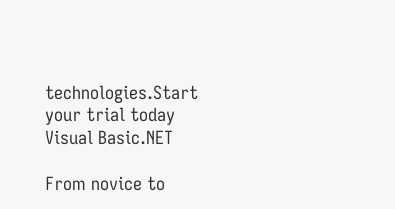technologies.Start your trial today
Visual Basic.NET

From novice to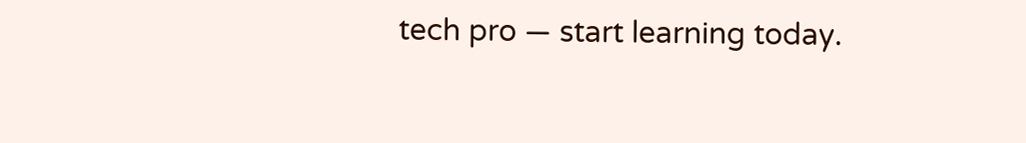tech pro — start learning today.